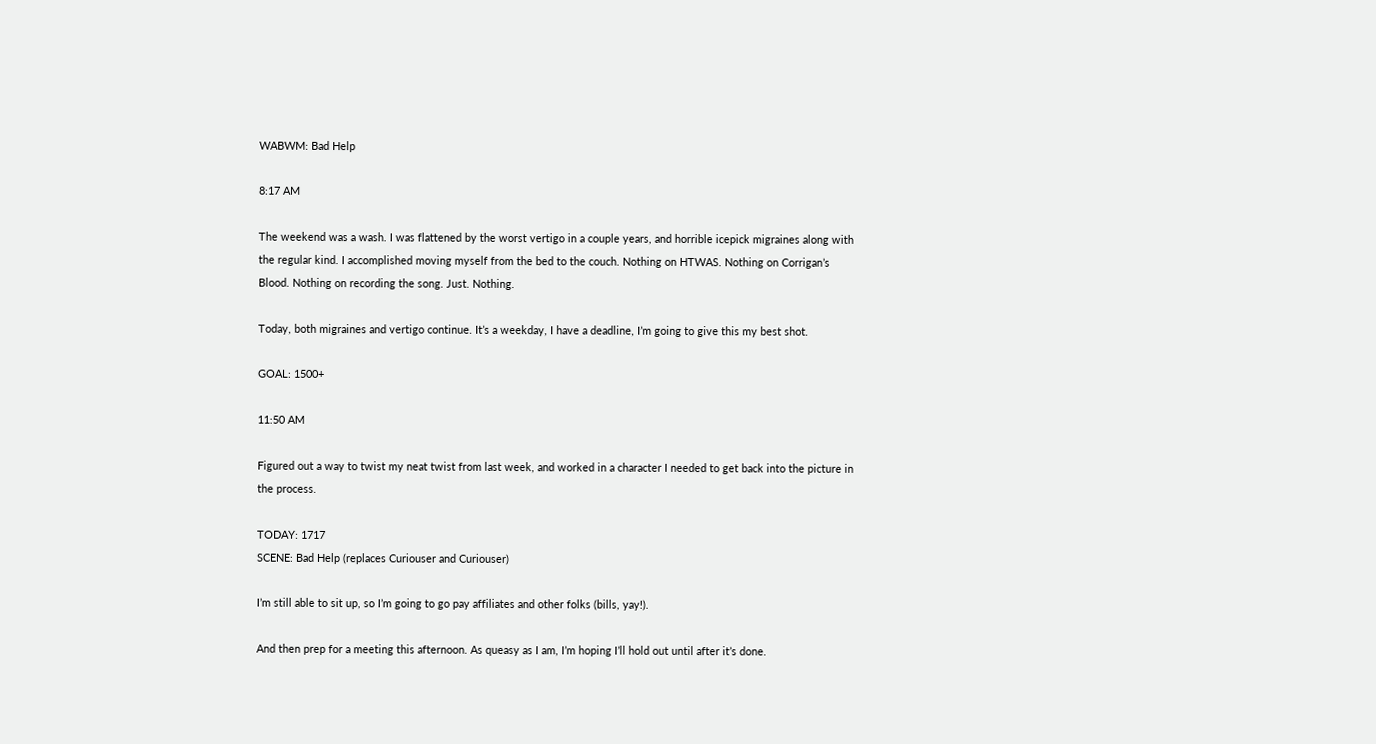WABWM: Bad Help

8:17 AM

The weekend was a wash. I was flattened by the worst vertigo in a couple years, and horrible icepick migraines along with the regular kind. I accomplished moving myself from the bed to the couch. Nothing on HTWAS. Nothing on Corrigan’s Blood. Nothing on recording the song. Just. Nothing.

Today, both migraines and vertigo continue. It’s a weekday, I have a deadline, I’m going to give this my best shot.

GOAL: 1500+

11:50 AM

Figured out a way to twist my neat twist from last week, and worked in a character I needed to get back into the picture in the process.

TODAY: 1717
SCENE: Bad Help (replaces Curiouser and Curiouser)

I’m still able to sit up, so I’m going to go pay affiliates and other folks (bills, yay!).

And then prep for a meeting this afternoon. As queasy as I am, I’m hoping I’ll hold out until after it’s done.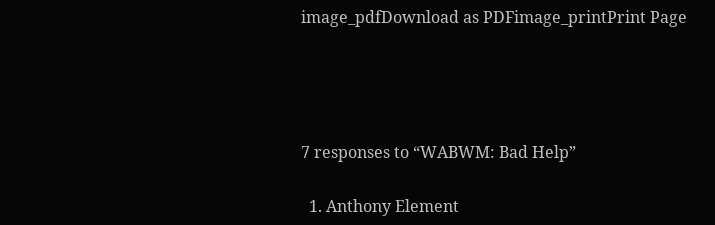image_pdfDownload as PDFimage_printPrint Page




7 responses to “WABWM: Bad Help”

  1. Anthony Element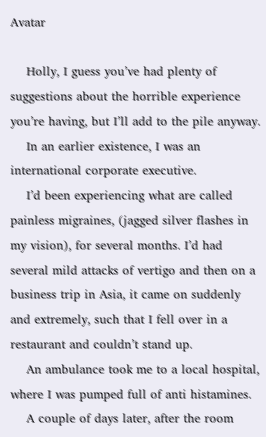Avatar

    Holly, I guess you’ve had plenty of suggestions about the horrible experience you’re having, but I’ll add to the pile anyway.
    In an earlier existence, I was an international corporate executive.
    I’d been experiencing what are called painless migraines, (jagged silver flashes in my vision), for several months. I’d had several mild attacks of vertigo and then on a business trip in Asia, it came on suddenly and extremely, such that I fell over in a restaurant and couldn’t stand up.
    An ambulance took me to a local hospital, where I was pumped full of anti histamines.
    A couple of days later, after the room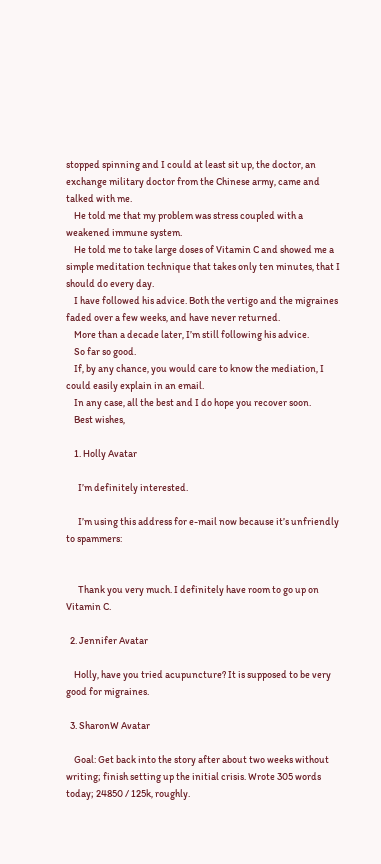stopped spinning and I could at least sit up, the doctor, an exchange military doctor from the Chinese army, came and talked with me.
    He told me that my problem was stress coupled with a weakened immune system.
    He told me to take large doses of Vitamin C and showed me a simple meditation technique that takes only ten minutes, that I should do every day.
    I have followed his advice. Both the vertigo and the migraines faded over a few weeks, and have never returned.
    More than a decade later, I’m still following his advice.
    So far so good.
    If, by any chance, you would care to know the mediation, I could easily explain in an email.
    In any case, all the best and I do hope you recover soon.
    Best wishes,

    1. Holly Avatar

      I’m definitely interested.

      I’m using this address for e-mail now because it’s unfriendly to spammers:


      Thank you very much. I definitely have room to go up on Vitamin C.

  2. Jennifer Avatar

    Holly, have you tried acupuncture? It is supposed to be very good for migraines.

  3. SharonW Avatar

    Goal: Get back into the story after about two weeks without writing; finish setting up the initial crisis. Wrote 305 words today; 24850 / 125k, roughly.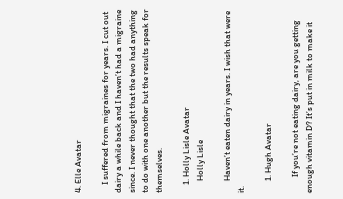4. Elle Avatar

    I suffered from migraines for years. I cut out dairy a while back and I haven’t had a migraine since. I never thought that the two had anything to do with one another but the results speak for themselves.

    1. Holly Lisle Avatar
      Holly Lisle

      Haven’t eaten dairy in years. I wish that were it.

      1. Hugh Avatar

        If you’re not eating dairy, are you getting enough vitamin D? It’s put in milk to make it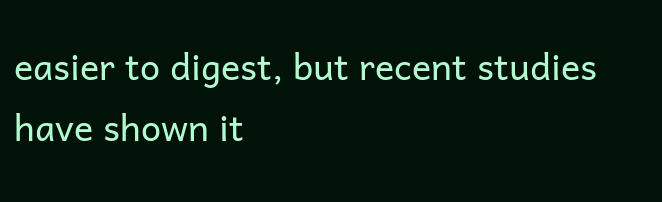easier to digest, but recent studies have shown it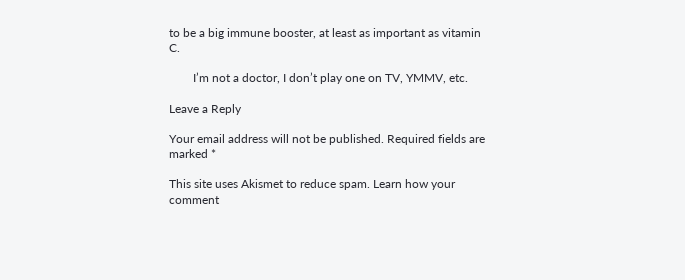to be a big immune booster, at least as important as vitamin C.

        I’m not a doctor, I don’t play one on TV, YMMV, etc.

Leave a Reply

Your email address will not be published. Required fields are marked *

This site uses Akismet to reduce spam. Learn how your comment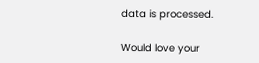data is processed.

Would love your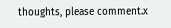thoughts, please comment.x